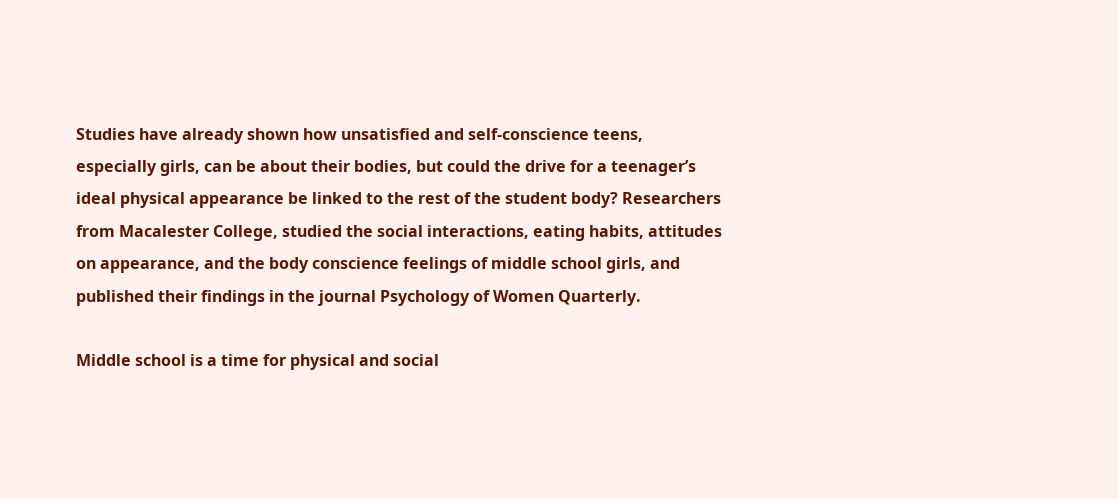Studies have already shown how unsatisfied and self-conscience teens, especially girls, can be about their bodies, but could the drive for a teenager’s ideal physical appearance be linked to the rest of the student body? Researchers from Macalester College, studied the social interactions, eating habits, attitudes on appearance, and the body conscience feelings of middle school girls, and published their findings in the journal Psychology of Women Quarterly.

Middle school is a time for physical and social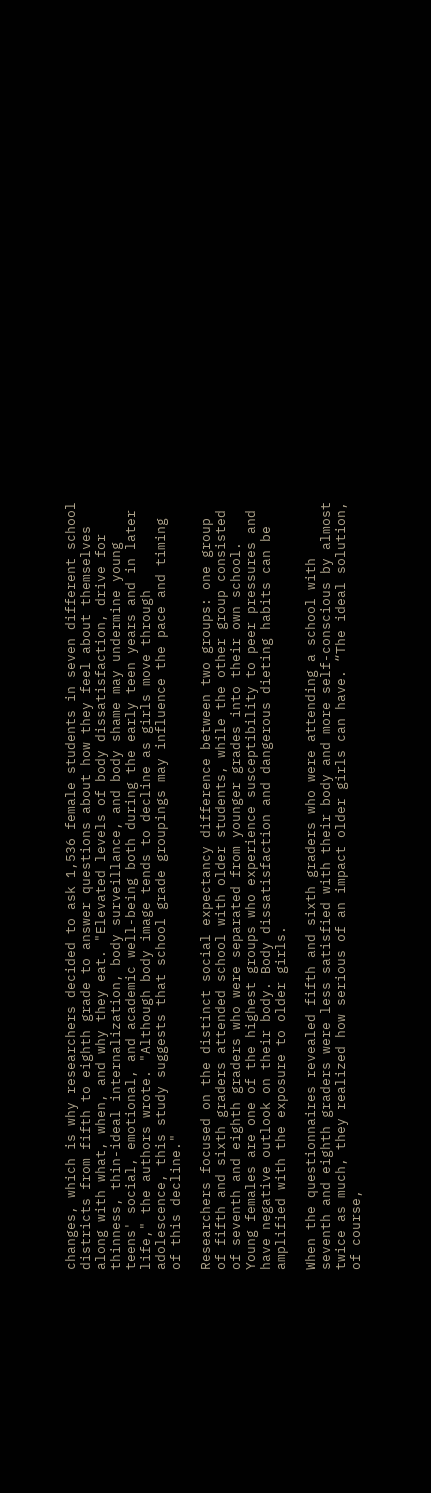changes, which is why researchers decided to ask 1,536 female students in seven different school districts from fifth to eighth grade to answer questions about how they feel about themselves along with what, when, and why they eat. "Elevated levels of body dissatisfaction, drive for thinness, thin-ideal internalization, body surveillance, and body shame may undermine young teens' social, emotional, and academic well-being both during the early teen years and in later life," the authors wrote. "Although body image tends to decline as girls move through adolescence, this study suggests that school grade groupings may influence the pace and timing of this decline."

Researchers focused on the distinct social expectancy difference between two groups: one group of fifth and sixth graders attended school with older students, while the other group consisted of seventh and eighth graders who were separated from younger grades into their own school. Young females are one of the highest groups who experience susceptibility to peer pressures and have negative outlook on their body. Body dissatisfaction and dangerous dieting habits can be amplified with the exposure to older girls.

When the questionnaires revealed fifth and sixth graders who were attending a school with seventh and eighth graders were less satisfied with their body and more self-conscious by almost twice as much, they realized how serious of an impact older girls can have. “The ideal solution, of course,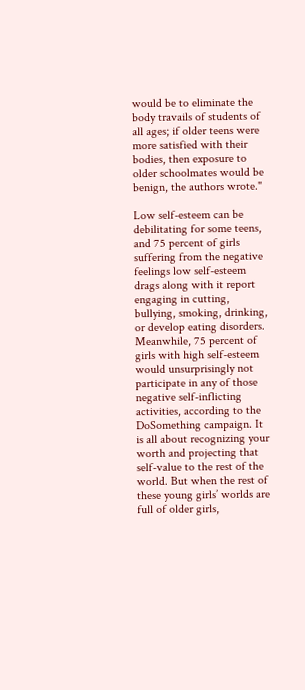would be to eliminate the body travails of students of all ages; if older teens were more satisfied with their bodies, then exposure to older schoolmates would be benign, the authors wrote."

Low self-esteem can be debilitating for some teens, and 75 percent of girls suffering from the negative feelings low self-esteem drags along with it report engaging in cutting, bullying, smoking, drinking, or develop eating disorders. Meanwhile, 75 percent of girls with high self-esteem would unsurprisingly not participate in any of those negative self-inflicting activities, according to the DoSomething campaign. It is all about recognizing your worth and projecting that self-value to the rest of the world. But when the rest of these young girls’ worlds are full of older girls,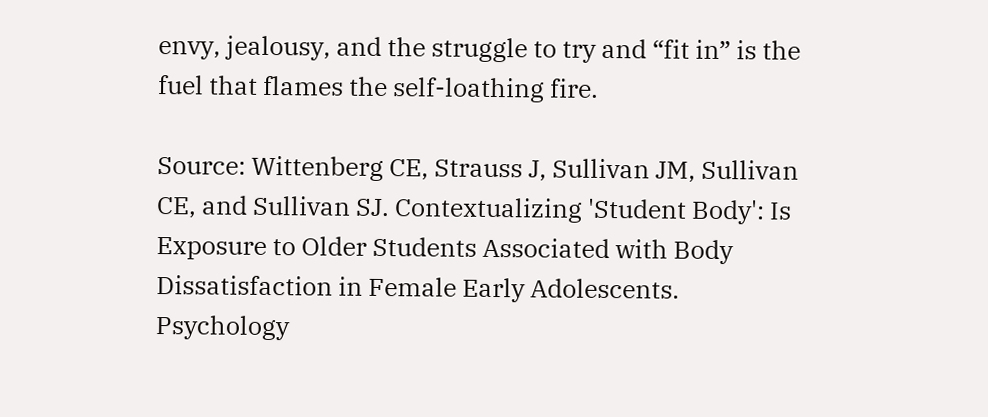envy, jealousy, and the struggle to try and “fit in” is the fuel that flames the self-loathing fire.

Source: Wittenberg CE, Strauss J, Sullivan JM, Sullivan CE, and Sullivan SJ. Contextualizing 'Student Body': Is Exposure to Older Students Associated with Body Dissatisfaction in Female Early Adolescents. Psychology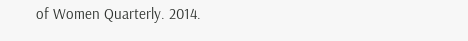of Women Quarterly. 2014.